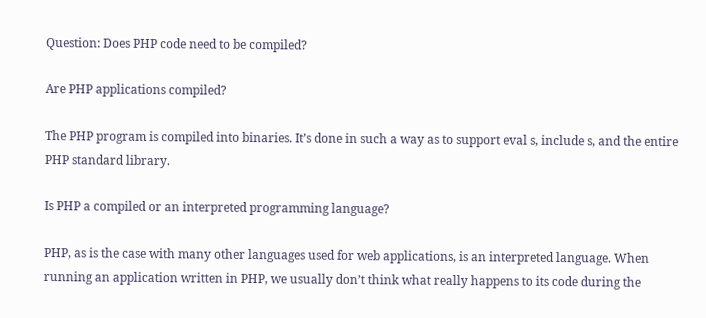Question: Does PHP code need to be compiled?

Are PHP applications compiled?

The PHP program is compiled into binaries. It’s done in such a way as to support eval s, include s, and the entire PHP standard library.

Is PHP a compiled or an interpreted programming language?

PHP, as is the case with many other languages used for web applications, is an interpreted language. When running an application written in PHP, we usually don’t think what really happens to its code during the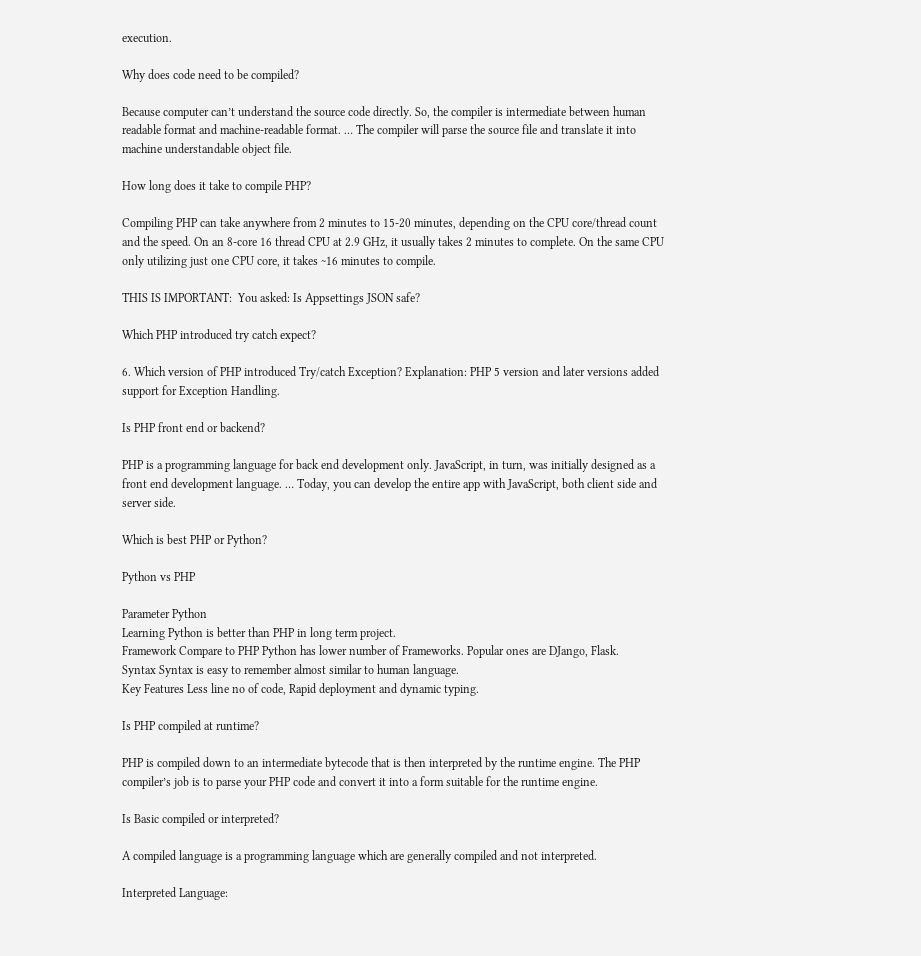execution.

Why does code need to be compiled?

Because computer can’t understand the source code directly. So, the compiler is intermediate between human readable format and machine-readable format. … The compiler will parse the source file and translate it into machine understandable object file.

How long does it take to compile PHP?

Compiling PHP can take anywhere from 2 minutes to 15-20 minutes, depending on the CPU core/thread count and the speed. On an 8-core 16 thread CPU at 2.9 GHz, it usually takes 2 minutes to complete. On the same CPU only utilizing just one CPU core, it takes ~16 minutes to compile.

THIS IS IMPORTANT:  You asked: Is Appsettings JSON safe?

Which PHP introduced try catch expect?

6. Which version of PHP introduced Try/catch Exception? Explanation: PHP 5 version and later versions added support for Exception Handling.

Is PHP front end or backend?

PHP is a programming language for back end development only. JavaScript, in turn, was initially designed as a front end development language. … Today, you can develop the entire app with JavaScript, both client side and server side.

Which is best PHP or Python?

Python vs PHP

Parameter Python
Learning Python is better than PHP in long term project.
Framework Compare to PHP Python has lower number of Frameworks. Popular ones are DJango, Flask.
Syntax Syntax is easy to remember almost similar to human language.
Key Features Less line no of code, Rapid deployment and dynamic typing.

Is PHP compiled at runtime?

PHP is compiled down to an intermediate bytecode that is then interpreted by the runtime engine. The PHP compiler’s job is to parse your PHP code and convert it into a form suitable for the runtime engine.

Is Basic compiled or interpreted?

A compiled language is a programming language which are generally compiled and not interpreted.

Interpreted Language: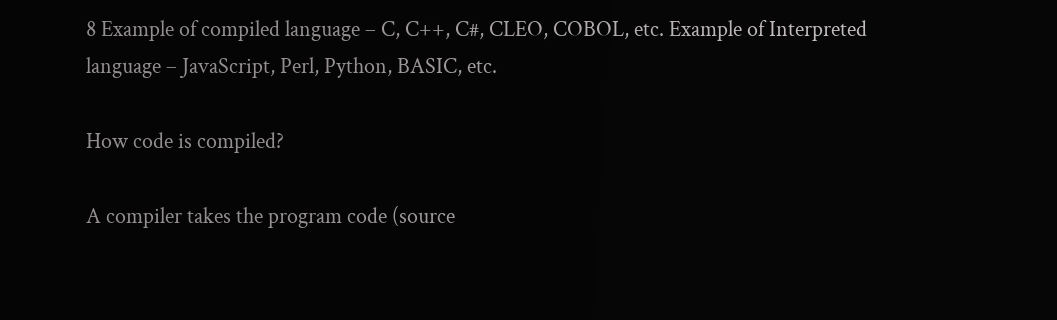8 Example of compiled language – C, C++, C#, CLEO, COBOL, etc. Example of Interpreted language – JavaScript, Perl, Python, BASIC, etc.

How code is compiled?

A compiler takes the program code (source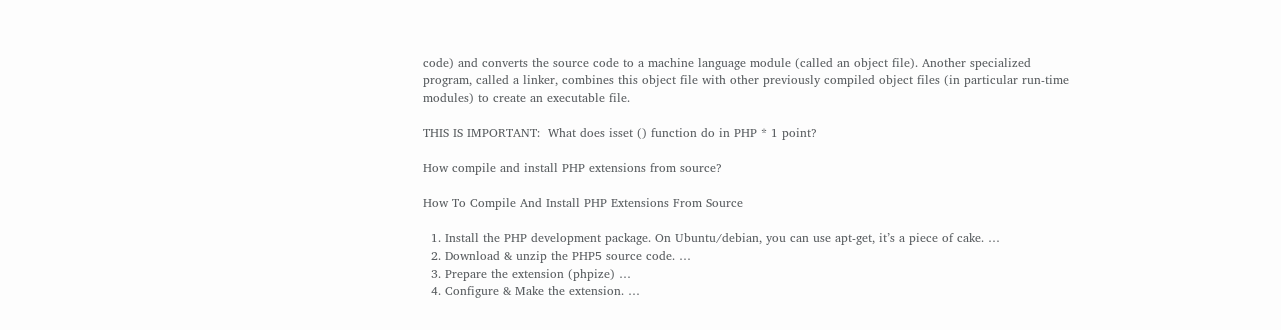code) and converts the source code to a machine language module (called an object file). Another specialized program, called a linker, combines this object file with other previously compiled object files (in particular run-time modules) to create an executable file.

THIS IS IMPORTANT:  What does isset () function do in PHP * 1 point?

How compile and install PHP extensions from source?

How To Compile And Install PHP Extensions From Source

  1. Install the PHP development package. On Ubuntu/debian, you can use apt-get, it’s a piece of cake. …
  2. Download & unzip the PHP5 source code. …
  3. Prepare the extension (phpize) …
  4. Configure & Make the extension. …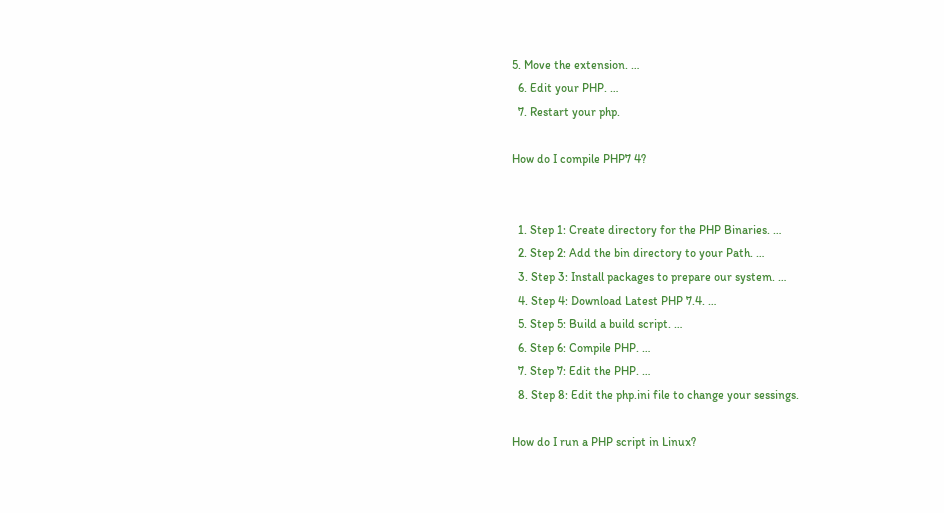5. Move the extension. …
  6. Edit your PHP. …
  7. Restart your php.

How do I compile PHP7 4?


  1. Step 1: Create directory for the PHP Binaries. …
  2. Step 2: Add the bin directory to your Path. …
  3. Step 3: Install packages to prepare our system. …
  4. Step 4: Download Latest PHP 7.4. …
  5. Step 5: Build a build script. …
  6. Step 6: Compile PHP. …
  7. Step 7: Edit the PHP. …
  8. Step 8: Edit the php.ini file to change your sessings.

How do I run a PHP script in Linux?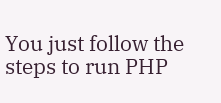You just follow the steps to run PHP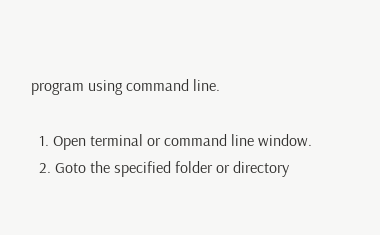program using command line.

  1. Open terminal or command line window.
  2. Goto the specified folder or directory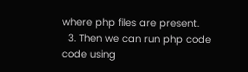where php files are present.
  3. Then we can run php code code using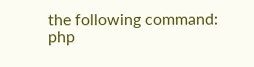the following command: php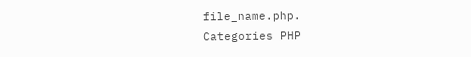file_name.php.
Categories PHP